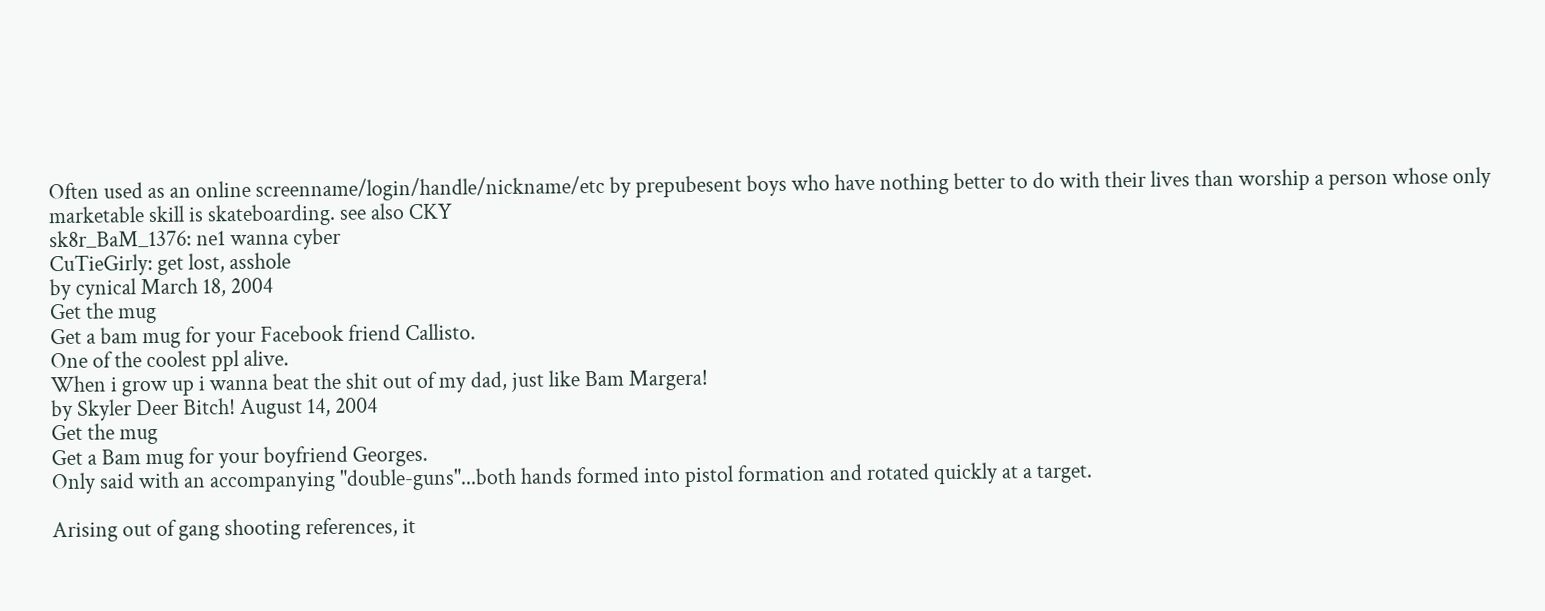Often used as an online screenname/login/handle/nickname/etc by prepubesent boys who have nothing better to do with their lives than worship a person whose only marketable skill is skateboarding. see also CKY
sk8r_BaM_1376: ne1 wanna cyber
CuTieGirly: get lost, asshole
by cynical March 18, 2004
Get the mug
Get a bam mug for your Facebook friend Callisto.
One of the coolest ppl alive.
When i grow up i wanna beat the shit out of my dad, just like Bam Margera!
by Skyler Deer Bitch! August 14, 2004
Get the mug
Get a Bam mug for your boyfriend Georges.
Only said with an accompanying "double-guns"...both hands formed into pistol formation and rotated quickly at a target.

Arising out of gang shooting references, it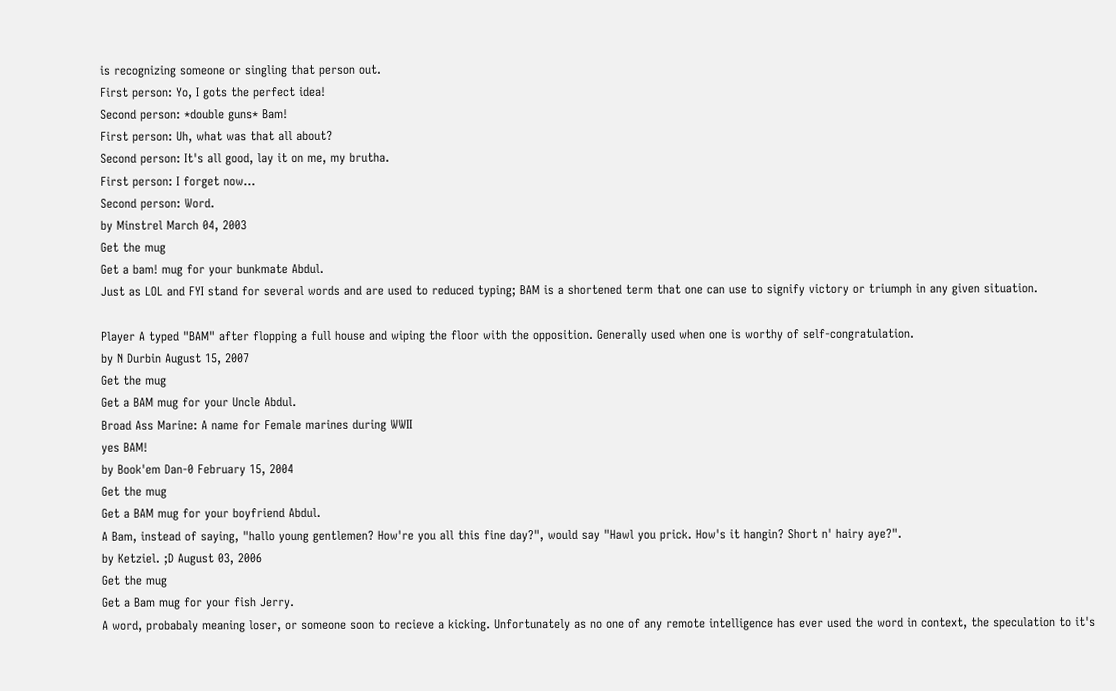is recognizing someone or singling that person out.
First person: Yo, I gots the perfect idea!
Second person: *double guns* Bam!
First person: Uh, what was that all about?
Second person: It's all good, lay it on me, my brutha.
First person: I forget now...
Second person: Word.
by Minstrel March 04, 2003
Get the mug
Get a bam! mug for your bunkmate Abdul.
Just as LOL and FYI stand for several words and are used to reduced typing; BAM is a shortened term that one can use to signify victory or triumph in any given situation.

Player A typed "BAM" after flopping a full house and wiping the floor with the opposition. Generally used when one is worthy of self-congratulation.
by N Durbin August 15, 2007
Get the mug
Get a BAM mug for your Uncle Abdul.
Broad Ass Marine: A name for Female marines during WWII
yes BAM!
by Book'em Dan-0 February 15, 2004
Get the mug
Get a BAM mug for your boyfriend Abdul.
A Bam, instead of saying, "hallo young gentlemen? How're you all this fine day?", would say "Hawl you prick. How's it hangin? Short n' hairy aye?".
by Ketziel. ;D August 03, 2006
Get the mug
Get a Bam mug for your fish Jerry.
A word, probabaly meaning loser, or someone soon to recieve a kicking. Unfortunately as no one of any remote intelligence has ever used the word in context, the speculation to it's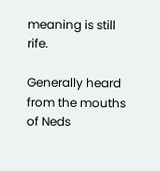meaning is still rife.

Generally heard from the mouths of Neds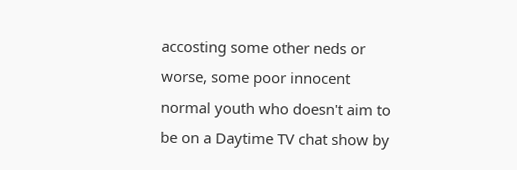accosting some other neds or worse, some poor innocent normal youth who doesn't aim to be on a Daytime TV chat show by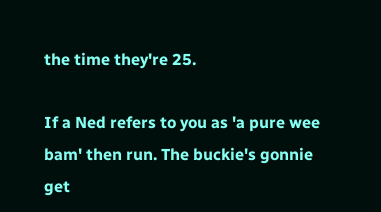the time they're 25.

If a Ned refers to you as 'a pure wee bam' then run. The buckie's gonnie get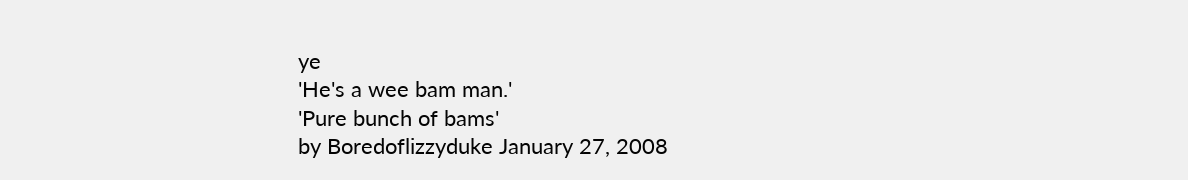ye
'He's a wee bam man.'
'Pure bunch of bams'
by Boredoflizzyduke January 27, 2008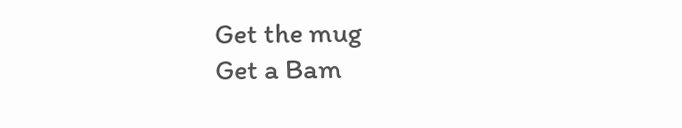Get the mug
Get a Bam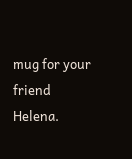mug for your friend Helena.